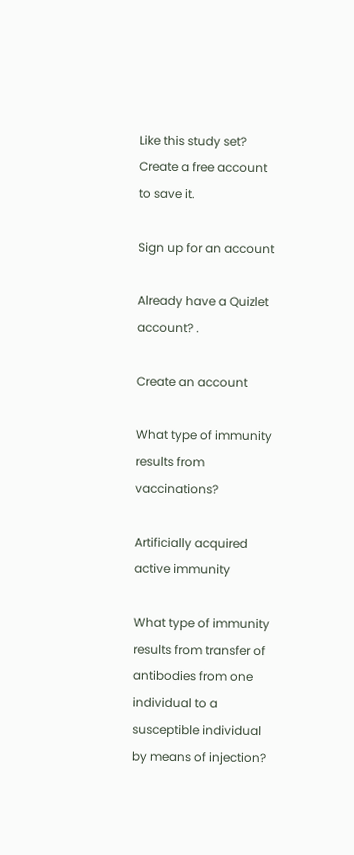Like this study set? Create a free account to save it.

Sign up for an account

Already have a Quizlet account? .

Create an account

What type of immunity results from vaccinations?

Artificially acquired active immunity

What type of immunity results from transfer of antibodies from one individual to a susceptible individual by means of injection?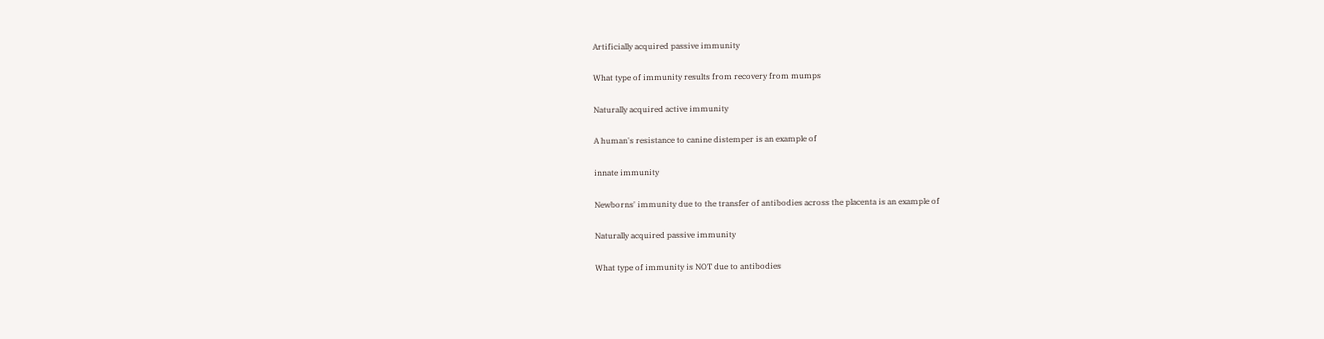Artificially acquired passive immunity

What type of immunity results from recovery from mumps

Naturally acquired active immunity

A human's resistance to canine distemper is an example of

innate immunity

Newborns' immunity due to the transfer of antibodies across the placenta is an example of

Naturally acquired passive immunity

What type of immunity is NOT due to antibodies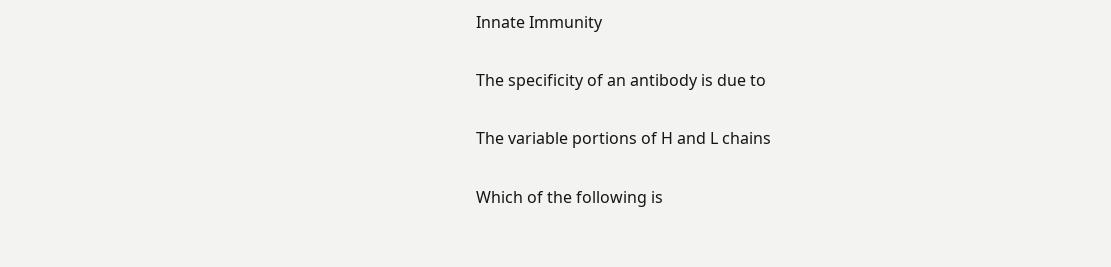Innate Immunity

The specificity of an antibody is due to

The variable portions of H and L chains

Which of the following is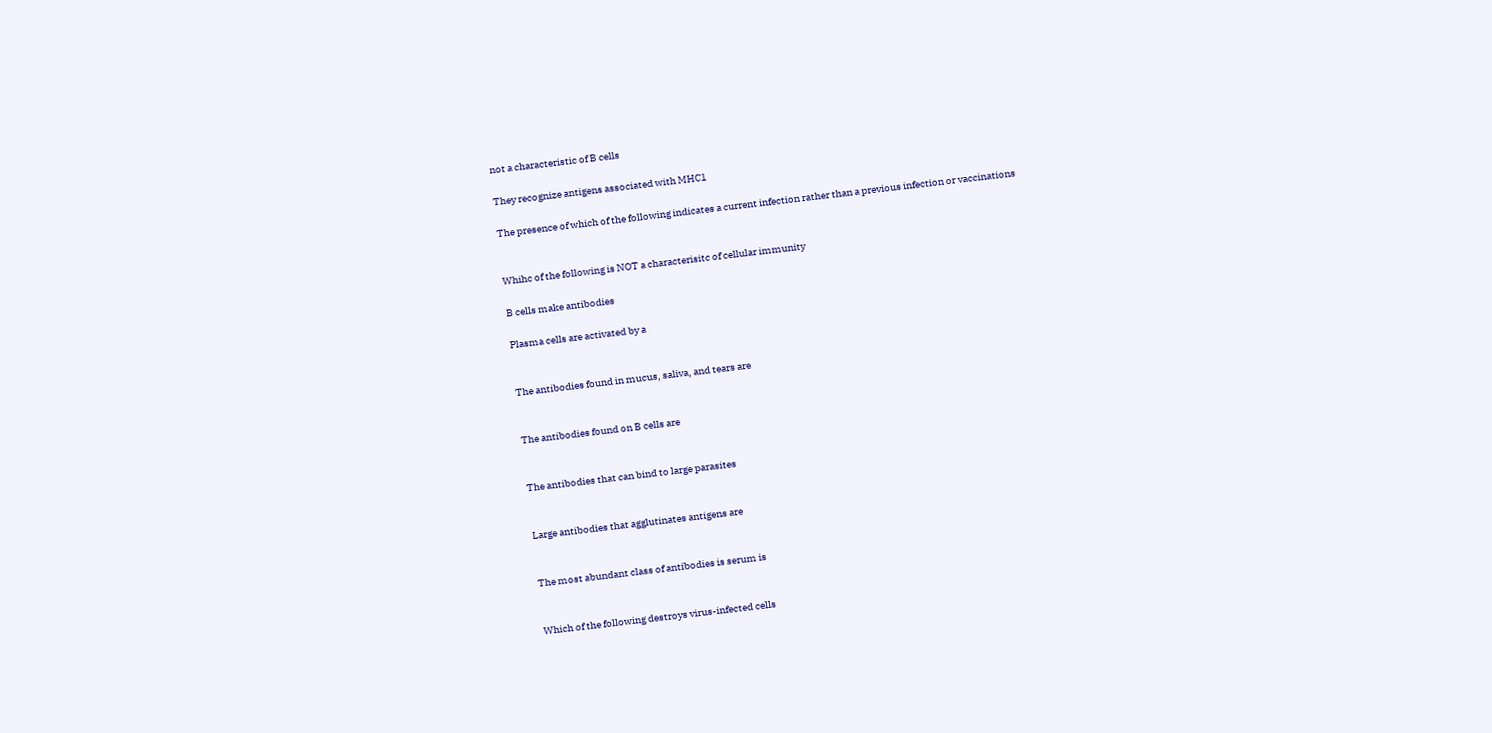not a characteristic of B cells

They recognize antigens associated with MHC1

The presence of which of the following indicates a current infection rather than a previous infection or vaccinations


Whihc of the following is NOT a characterisitc of cellular immunity

B cells make antibodies

Plasma cells are activated by a


The antibodies found in mucus, saliva, and tears are


The antibodies found on B cells are


The antibodies that can bind to large parasites


Large antibodies that agglutinates antigens are


The most abundant class of antibodies is serum is


Which of the following destroys virus-infected cells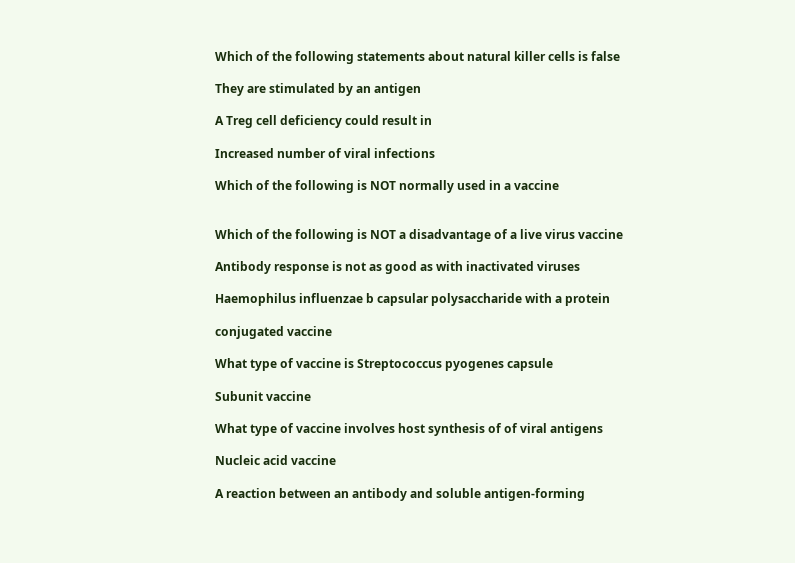Which of the following statements about natural killer cells is false

They are stimulated by an antigen

A Treg cell deficiency could result in

Increased number of viral infections

Which of the following is NOT normally used in a vaccine


Which of the following is NOT a disadvantage of a live virus vaccine

Antibody response is not as good as with inactivated viruses

Haemophilus influenzae b capsular polysaccharide with a protein

conjugated vaccine

What type of vaccine is Streptococcus pyogenes capsule

Subunit vaccine

What type of vaccine involves host synthesis of of viral antigens

Nucleic acid vaccine

A reaction between an antibody and soluble antigen-forming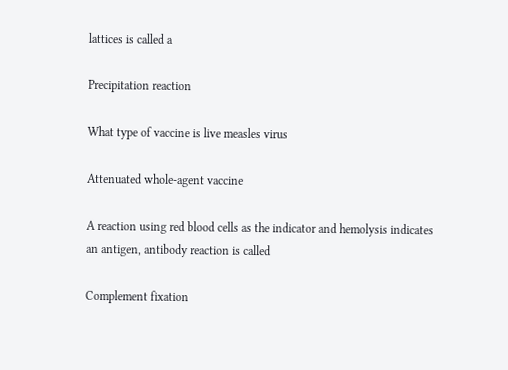lattices is called a

Precipitation reaction

What type of vaccine is live measles virus

Attenuated whole-agent vaccine

A reaction using red blood cells as the indicator and hemolysis indicates an antigen, antibody reaction is called

Complement fixation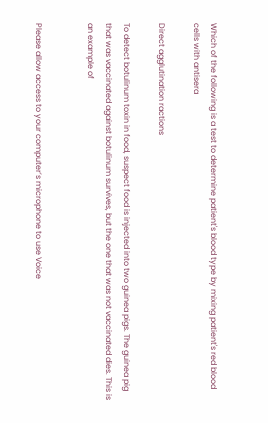Which of the following is a test to determine patient's blood type by mixing patient's red blood cells with antisera

Direct agglutination ractions

To detect botulinum toxin in food, suspect food is injected into two guinea pigs. The guinea pig that was vaccinated against botulinum survives, but the one that was not vaccinated dies. This is an example of


Please allow access to your computer’s microphone to use Voice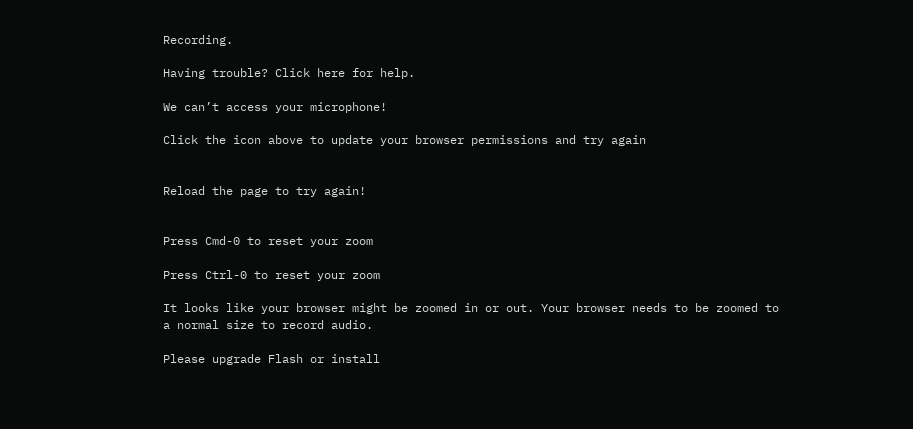Recording.

Having trouble? Click here for help.

We can’t access your microphone!

Click the icon above to update your browser permissions and try again


Reload the page to try again!


Press Cmd-0 to reset your zoom

Press Ctrl-0 to reset your zoom

It looks like your browser might be zoomed in or out. Your browser needs to be zoomed to a normal size to record audio.

Please upgrade Flash or install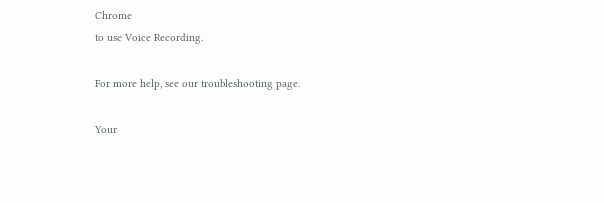Chrome
to use Voice Recording.

For more help, see our troubleshooting page.

Your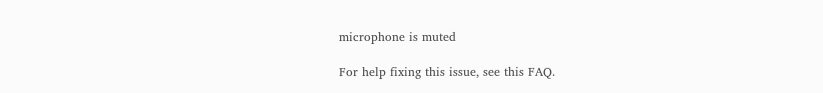microphone is muted

For help fixing this issue, see this FAQ.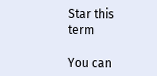Star this term

You can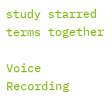study starred terms together

Voice Recording